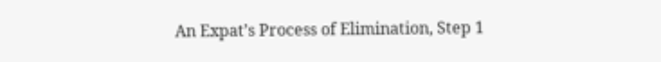An Expat’s Process of Elimination, Step 1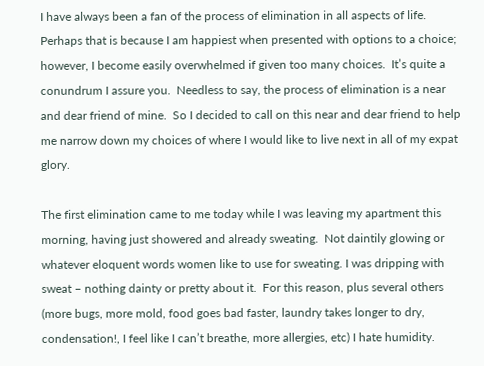I have always been a fan of the process of elimination in all aspects of life.  Perhaps that is because I am happiest when presented with options to a choice; however, I become easily overwhelmed if given too many choices.  It’s quite a conundrum I assure you.  Needless to say, the process of elimination is a near and dear friend of mine.  So I decided to call on this near and dear friend to help me narrow down my choices of where I would like to live next in all of my expat glory.

The first elimination came to me today while I was leaving my apartment this morning, having just showered and already sweating.  Not daintily glowing or whatever eloquent words women like to use for sweating. I was dripping with sweat – nothing dainty or pretty about it.  For this reason, plus several others (more bugs, more mold, food goes bad faster, laundry takes longer to dry, condensation!, I feel like I can’t breathe, more allergies, etc) I hate humidity.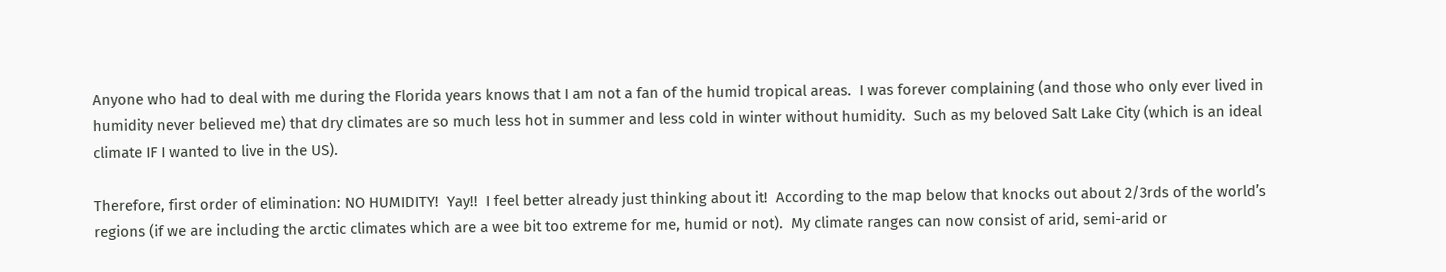Anyone who had to deal with me during the Florida years knows that I am not a fan of the humid tropical areas.  I was forever complaining (and those who only ever lived in humidity never believed me) that dry climates are so much less hot in summer and less cold in winter without humidity.  Such as my beloved Salt Lake City (which is an ideal climate IF I wanted to live in the US).

Therefore, first order of elimination: NO HUMIDITY!  Yay!!  I feel better already just thinking about it!  According to the map below that knocks out about 2/3rds of the world’s regions (if we are including the arctic climates which are a wee bit too extreme for me, humid or not).  My climate ranges can now consist of arid, semi-arid or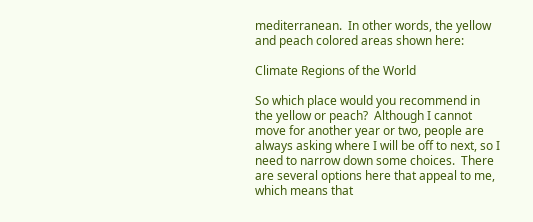mediterranean.  In other words, the yellow and peach colored areas shown here:

Climate Regions of the World

So which place would you recommend in the yellow or peach?  Although I cannot move for another year or two, people are always asking where I will be off to next, so I need to narrow down some choices.  There are several options here that appeal to me, which means that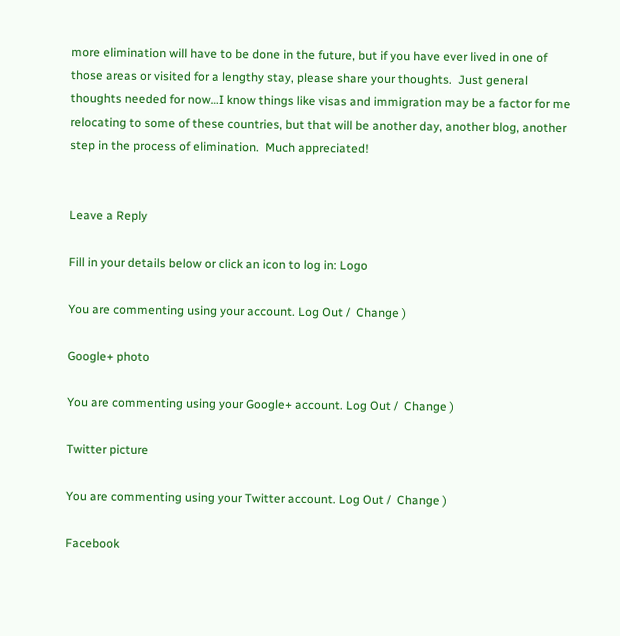more elimination will have to be done in the future, but if you have ever lived in one of those areas or visited for a lengthy stay, please share your thoughts.  Just general thoughts needed for now…I know things like visas and immigration may be a factor for me relocating to some of these countries, but that will be another day, another blog, another step in the process of elimination.  Much appreciated!


Leave a Reply

Fill in your details below or click an icon to log in: Logo

You are commenting using your account. Log Out /  Change )

Google+ photo

You are commenting using your Google+ account. Log Out /  Change )

Twitter picture

You are commenting using your Twitter account. Log Out /  Change )

Facebook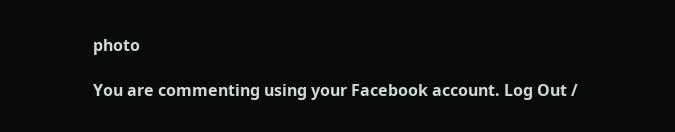photo

You are commenting using your Facebook account. Log Out /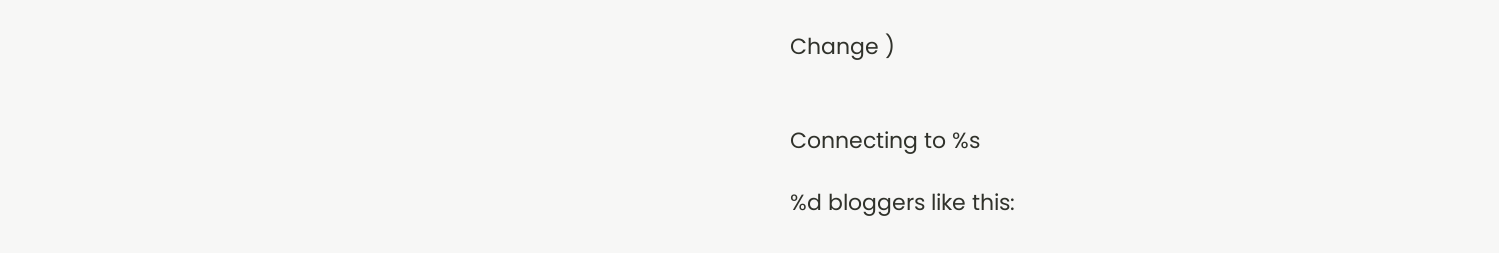Change )


Connecting to %s

%d bloggers like this: